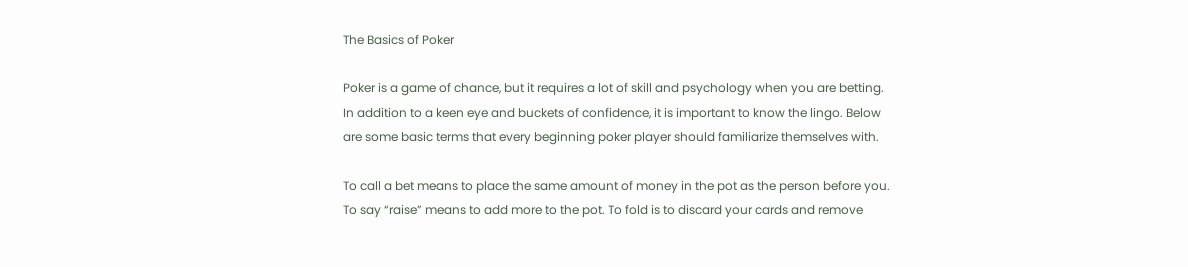The Basics of Poker

Poker is a game of chance, but it requires a lot of skill and psychology when you are betting. In addition to a keen eye and buckets of confidence, it is important to know the lingo. Below are some basic terms that every beginning poker player should familiarize themselves with.

To call a bet means to place the same amount of money in the pot as the person before you. To say “raise” means to add more to the pot. To fold is to discard your cards and remove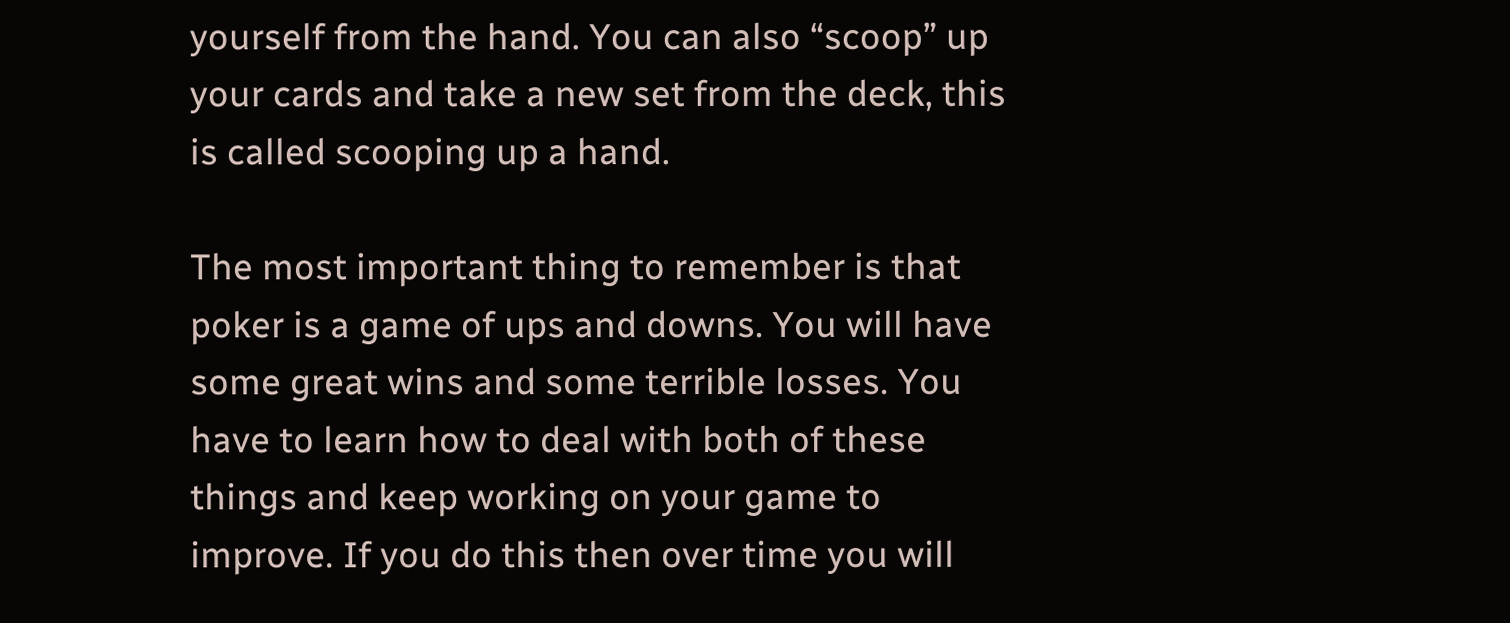yourself from the hand. You can also “scoop” up your cards and take a new set from the deck, this is called scooping up a hand.

The most important thing to remember is that poker is a game of ups and downs. You will have some great wins and some terrible losses. You have to learn how to deal with both of these things and keep working on your game to improve. If you do this then over time you will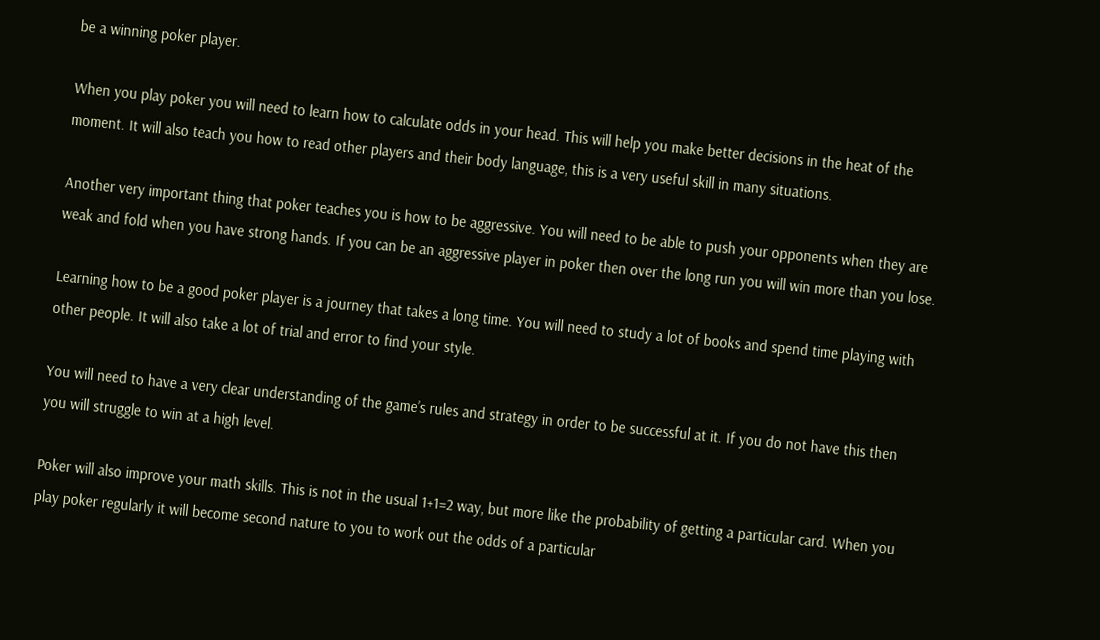be a winning poker player.

When you play poker you will need to learn how to calculate odds in your head. This will help you make better decisions in the heat of the moment. It will also teach you how to read other players and their body language, this is a very useful skill in many situations.

Another very important thing that poker teaches you is how to be aggressive. You will need to be able to push your opponents when they are weak and fold when you have strong hands. If you can be an aggressive player in poker then over the long run you will win more than you lose.

Learning how to be a good poker player is a journey that takes a long time. You will need to study a lot of books and spend time playing with other people. It will also take a lot of trial and error to find your style.

You will need to have a very clear understanding of the game’s rules and strategy in order to be successful at it. If you do not have this then you will struggle to win at a high level.

Poker will also improve your math skills. This is not in the usual 1+1=2 way, but more like the probability of getting a particular card. When you play poker regularly it will become second nature to you to work out the odds of a particular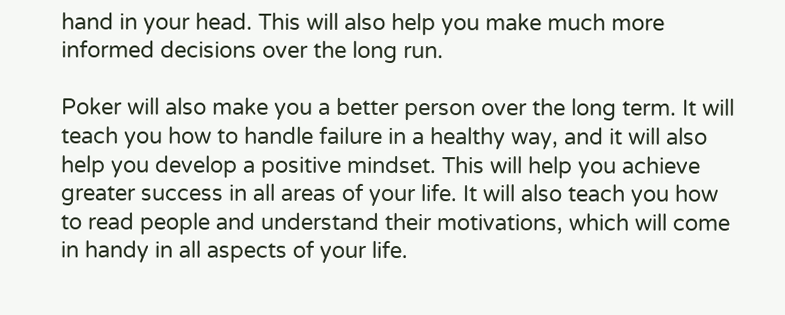hand in your head. This will also help you make much more informed decisions over the long run.

Poker will also make you a better person over the long term. It will teach you how to handle failure in a healthy way, and it will also help you develop a positive mindset. This will help you achieve greater success in all areas of your life. It will also teach you how to read people and understand their motivations, which will come in handy in all aspects of your life.